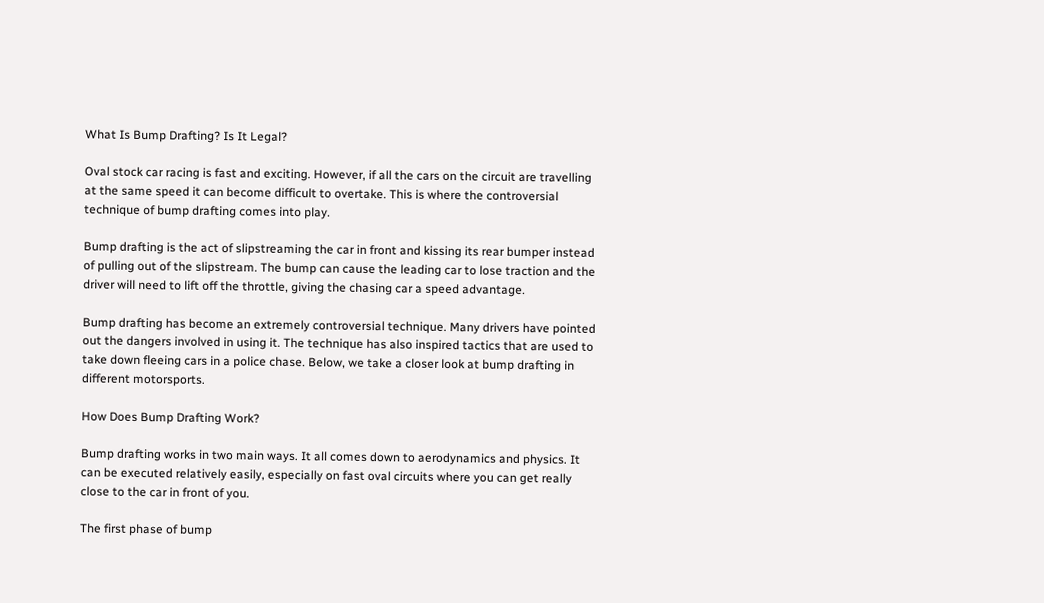What Is Bump Drafting? Is It Legal?

Oval stock car racing is fast and exciting. However, if all the cars on the circuit are travelling at the same speed it can become difficult to overtake. This is where the controversial technique of bump drafting comes into play.

Bump drafting is the act of slipstreaming the car in front and kissing its rear bumper instead of pulling out of the slipstream. The bump can cause the leading car to lose traction and the driver will need to lift off the throttle, giving the chasing car a speed advantage.

Bump drafting has become an extremely controversial technique. Many drivers have pointed out the dangers involved in using it. The technique has also inspired tactics that are used to take down fleeing cars in a police chase. Below, we take a closer look at bump drafting in different motorsports.

How Does Bump Drafting Work?

Bump drafting works in two main ways. It all comes down to aerodynamics and physics. It can be executed relatively easily, especially on fast oval circuits where you can get really close to the car in front of you.

The first phase of bump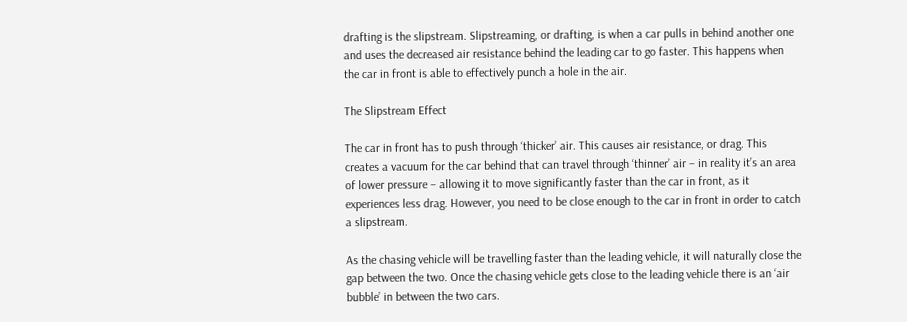drafting is the slipstream. Slipstreaming, or drafting, is when a car pulls in behind another one and uses the decreased air resistance behind the leading car to go faster. This happens when the car in front is able to effectively punch a hole in the air.

The Slipstream Effect

The car in front has to push through ‘thicker’ air. This causes air resistance, or drag. This creates a vacuum for the car behind that can travel through ‘thinner’ air – in reality it’s an area of lower pressure – allowing it to move significantly faster than the car in front, as it experiences less drag. However, you need to be close enough to the car in front in order to catch a slipstream.

As the chasing vehicle will be travelling faster than the leading vehicle, it will naturally close the gap between the two. Once the chasing vehicle gets close to the leading vehicle there is an ‘air bubble’ in between the two cars.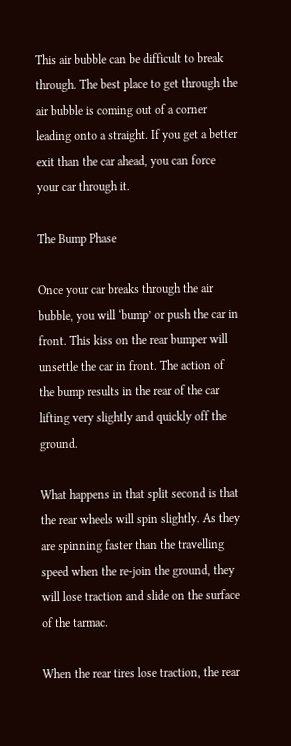This air bubble can be difficult to break through. The best place to get through the air bubble is coming out of a corner leading onto a straight. If you get a better exit than the car ahead, you can force your car through it.

The Bump Phase

Once your car breaks through the air bubble, you will ‘bump’ or push the car in front. This kiss on the rear bumper will unsettle the car in front. The action of the bump results in the rear of the car lifting very slightly and quickly off the ground.

What happens in that split second is that the rear wheels will spin slightly. As they are spinning faster than the travelling speed when the re-join the ground, they will lose traction and slide on the surface of the tarmac.

When the rear tires lose traction, the rear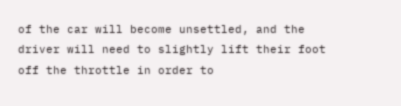of the car will become unsettled, and the driver will need to slightly lift their foot off the throttle in order to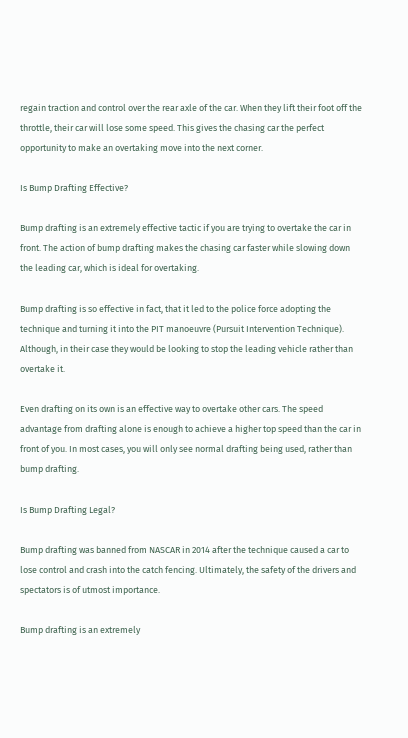regain traction and control over the rear axle of the car. When they lift their foot off the throttle, their car will lose some speed. This gives the chasing car the perfect opportunity to make an overtaking move into the next corner.

Is Bump Drafting Effective?

Bump drafting is an extremely effective tactic if you are trying to overtake the car in front. The action of bump drafting makes the chasing car faster while slowing down the leading car, which is ideal for overtaking.

Bump drafting is so effective in fact, that it led to the police force adopting the technique and turning it into the PIT manoeuvre (Pursuit Intervention Technique). Although, in their case they would be looking to stop the leading vehicle rather than overtake it.

Even drafting on its own is an effective way to overtake other cars. The speed advantage from drafting alone is enough to achieve a higher top speed than the car in front of you. In most cases, you will only see normal drafting being used, rather than bump drafting.

Is Bump Drafting Legal?

Bump drafting was banned from NASCAR in 2014 after the technique caused a car to lose control and crash into the catch fencing. Ultimately, the safety of the drivers and spectators is of utmost importance.

Bump drafting is an extremely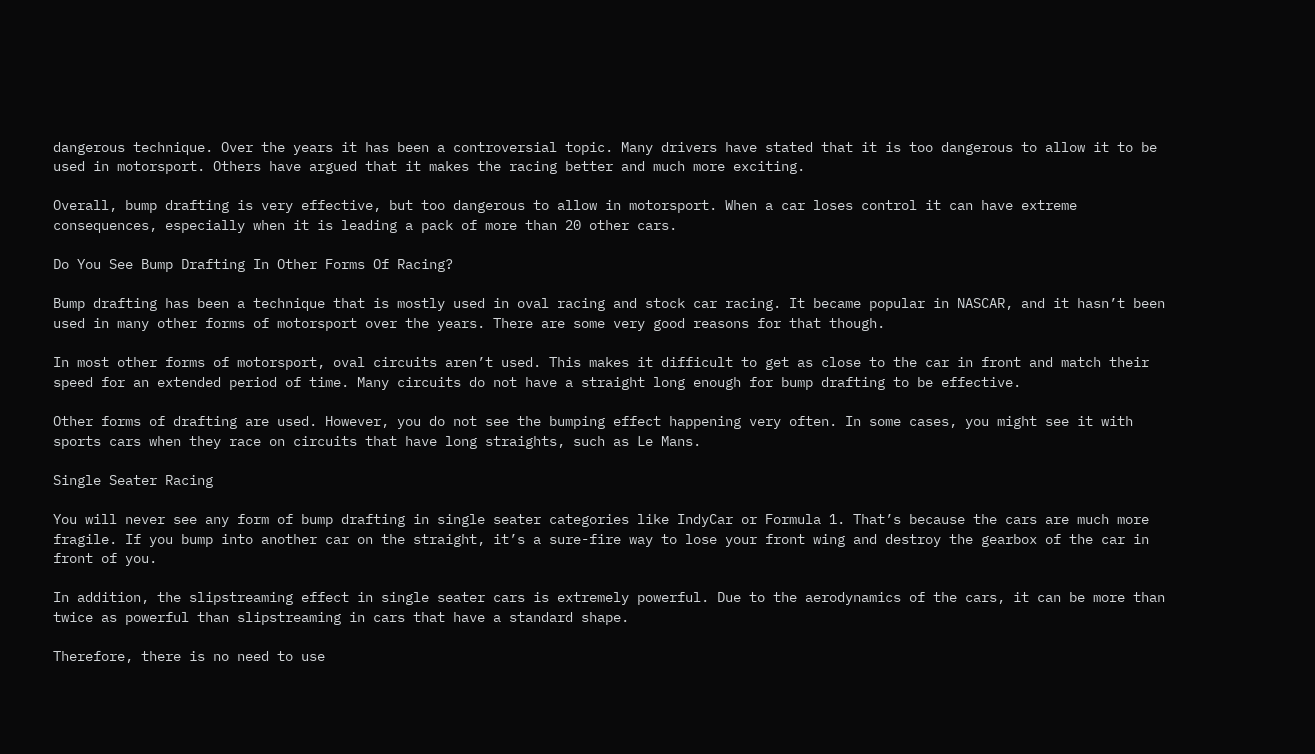dangerous technique. Over the years it has been a controversial topic. Many drivers have stated that it is too dangerous to allow it to be used in motorsport. Others have argued that it makes the racing better and much more exciting.

Overall, bump drafting is very effective, but too dangerous to allow in motorsport. When a car loses control it can have extreme consequences, especially when it is leading a pack of more than 20 other cars.

Do You See Bump Drafting In Other Forms Of Racing?

Bump drafting has been a technique that is mostly used in oval racing and stock car racing. It became popular in NASCAR, and it hasn’t been used in many other forms of motorsport over the years. There are some very good reasons for that though.

In most other forms of motorsport, oval circuits aren’t used. This makes it difficult to get as close to the car in front and match their speed for an extended period of time. Many circuits do not have a straight long enough for bump drafting to be effective.

Other forms of drafting are used. However, you do not see the bumping effect happening very often. In some cases, you might see it with sports cars when they race on circuits that have long straights, such as Le Mans.

Single Seater Racing

You will never see any form of bump drafting in single seater categories like IndyCar or Formula 1. That’s because the cars are much more fragile. If you bump into another car on the straight, it’s a sure-fire way to lose your front wing and destroy the gearbox of the car in front of you.

In addition, the slipstreaming effect in single seater cars is extremely powerful. Due to the aerodynamics of the cars, it can be more than twice as powerful than slipstreaming in cars that have a standard shape.

Therefore, there is no need to use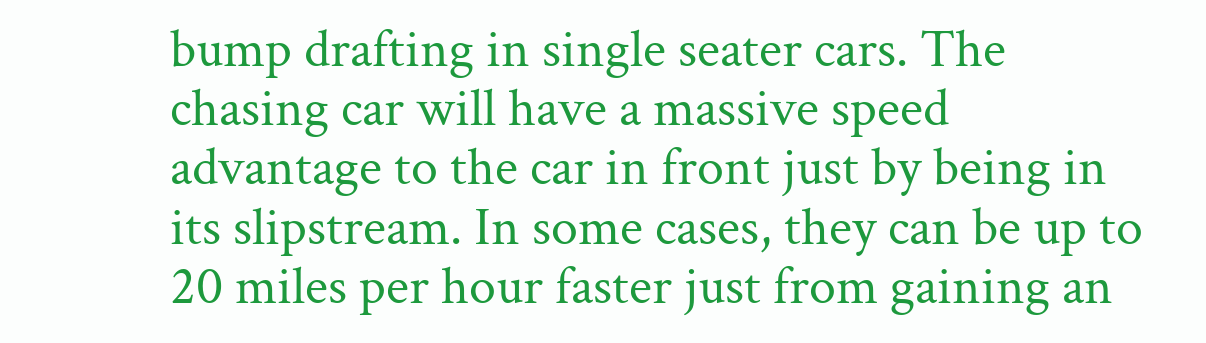bump drafting in single seater cars. The chasing car will have a massive speed advantage to the car in front just by being in its slipstream. In some cases, they can be up to 20 miles per hour faster just from gaining an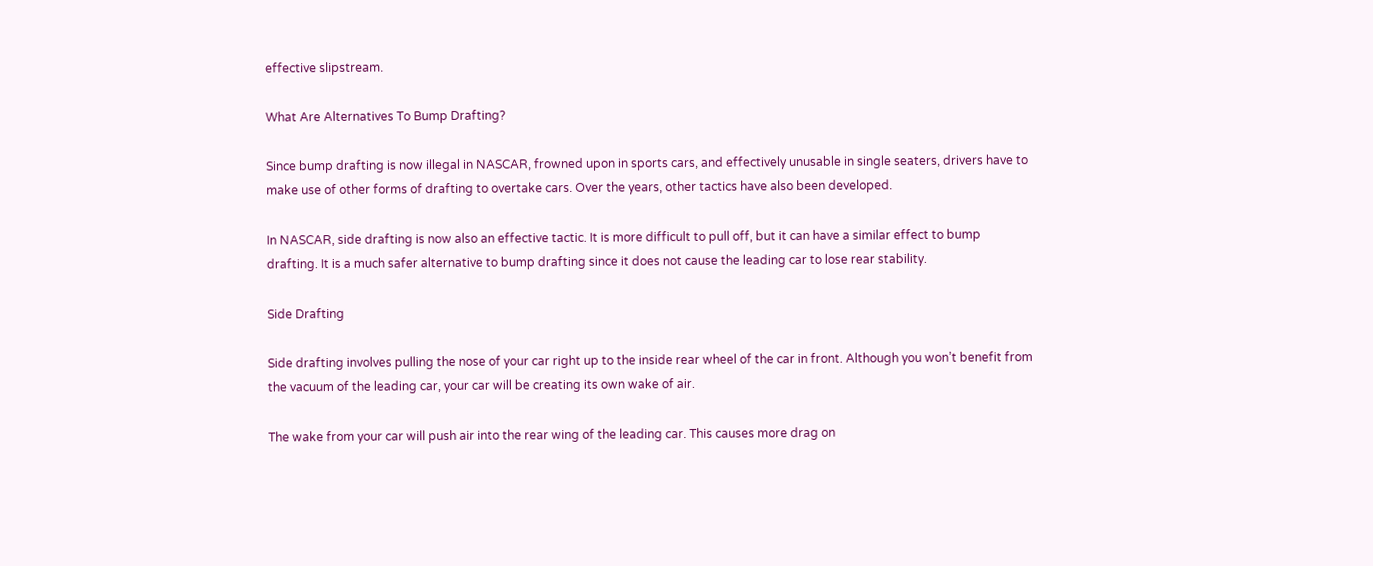effective slipstream.

What Are Alternatives To Bump Drafting?

Since bump drafting is now illegal in NASCAR, frowned upon in sports cars, and effectively unusable in single seaters, drivers have to make use of other forms of drafting to overtake cars. Over the years, other tactics have also been developed.

In NASCAR, side drafting is now also an effective tactic. It is more difficult to pull off, but it can have a similar effect to bump drafting. It is a much safer alternative to bump drafting since it does not cause the leading car to lose rear stability.

Side Drafting

Side drafting involves pulling the nose of your car right up to the inside rear wheel of the car in front. Although you won’t benefit from the vacuum of the leading car, your car will be creating its own wake of air.

The wake from your car will push air into the rear wing of the leading car. This causes more drag on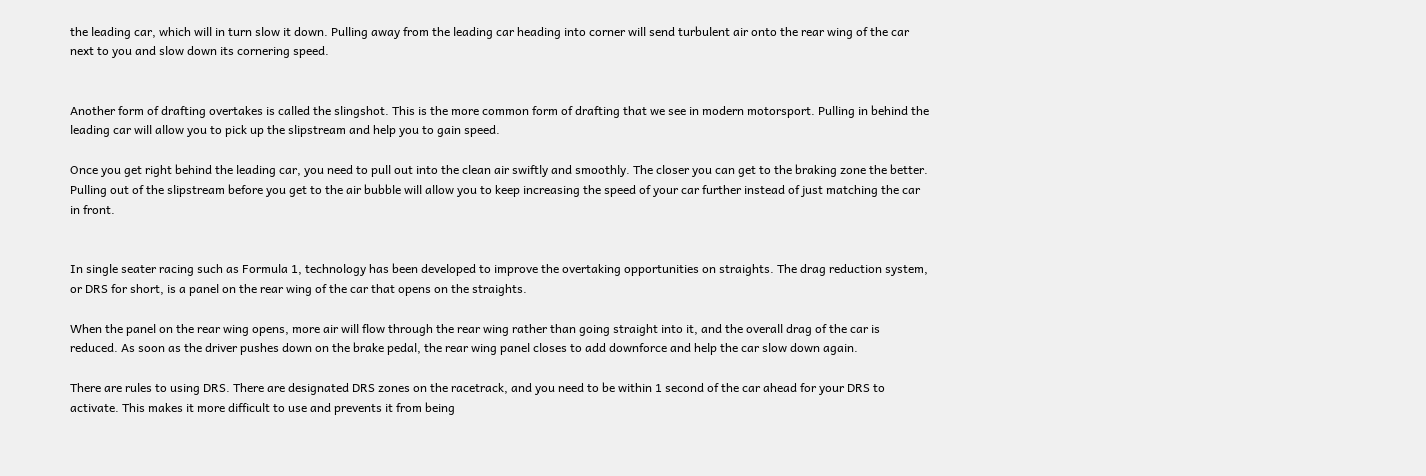the leading car, which will in turn slow it down. Pulling away from the leading car heading into corner will send turbulent air onto the rear wing of the car next to you and slow down its cornering speed.


Another form of drafting overtakes is called the slingshot. This is the more common form of drafting that we see in modern motorsport. Pulling in behind the leading car will allow you to pick up the slipstream and help you to gain speed.

Once you get right behind the leading car, you need to pull out into the clean air swiftly and smoothly. The closer you can get to the braking zone the better. Pulling out of the slipstream before you get to the air bubble will allow you to keep increasing the speed of your car further instead of just matching the car in front.


In single seater racing such as Formula 1, technology has been developed to improve the overtaking opportunities on straights. The drag reduction system, or DRS for short, is a panel on the rear wing of the car that opens on the straights.

When the panel on the rear wing opens, more air will flow through the rear wing rather than going straight into it, and the overall drag of the car is reduced. As soon as the driver pushes down on the brake pedal, the rear wing panel closes to add downforce and help the car slow down again.

There are rules to using DRS. There are designated DRS zones on the racetrack, and you need to be within 1 second of the car ahead for your DRS to activate. This makes it more difficult to use and prevents it from being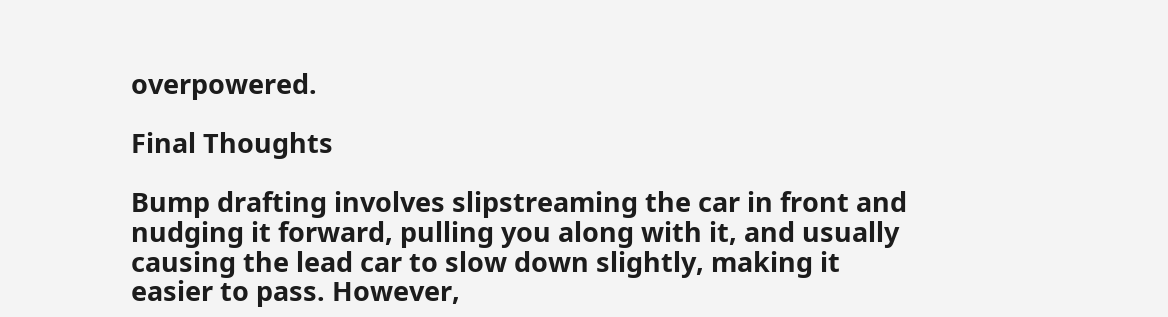overpowered.

Final Thoughts

Bump drafting involves slipstreaming the car in front and nudging it forward, pulling you along with it, and usually causing the lead car to slow down slightly, making it easier to pass. However,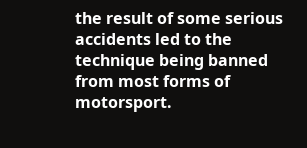the result of some serious accidents led to the technique being banned from most forms of motorsport.